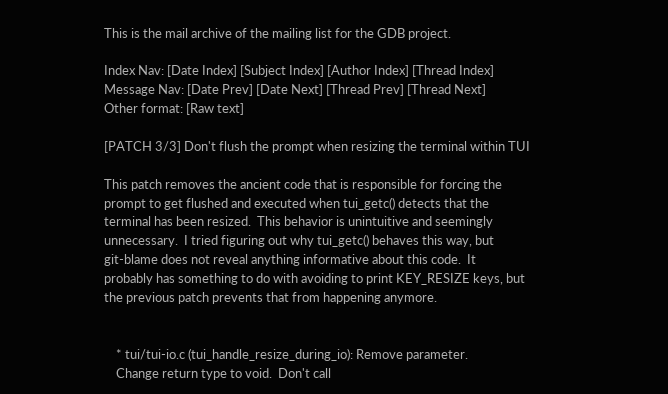This is the mail archive of the mailing list for the GDB project.

Index Nav: [Date Index] [Subject Index] [Author Index] [Thread Index]
Message Nav: [Date Prev] [Date Next] [Thread Prev] [Thread Next]
Other format: [Raw text]

[PATCH 3/3] Don't flush the prompt when resizing the terminal within TUI

This patch removes the ancient code that is responsible for forcing the
prompt to get flushed and executed when tui_getc() detects that the
terminal has been resized.  This behavior is unintuitive and seemingly
unnecessary.  I tried figuring out why tui_getc() behaves this way, but
git-blame does not reveal anything informative about this code.  It
probably has something to do with avoiding to print KEY_RESIZE keys, but
the previous patch prevents that from happening anymore.


    * tui/tui-io.c (tui_handle_resize_during_io): Remove parameter.
    Change return type to void.  Don't call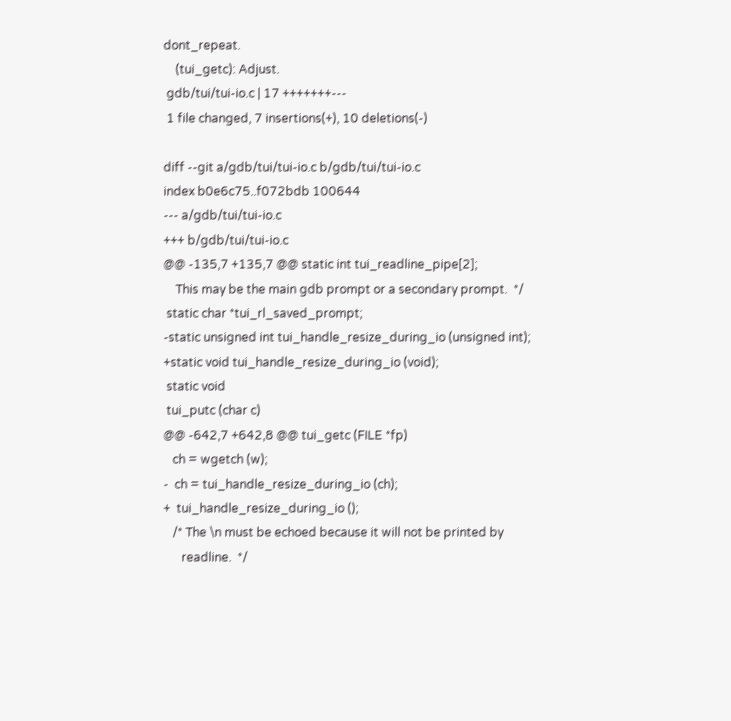dont_repeat.
    (tui_getc): Adjust.
 gdb/tui/tui-io.c | 17 +++++++---
 1 file changed, 7 insertions(+), 10 deletions(-)

diff --git a/gdb/tui/tui-io.c b/gdb/tui/tui-io.c
index b0e6c75..f072bdb 100644
--- a/gdb/tui/tui-io.c
+++ b/gdb/tui/tui-io.c
@@ -135,7 +135,7 @@ static int tui_readline_pipe[2];
    This may be the main gdb prompt or a secondary prompt.  */
 static char *tui_rl_saved_prompt;
-static unsigned int tui_handle_resize_during_io (unsigned int);
+static void tui_handle_resize_during_io (void);
 static void
 tui_putc (char c)
@@ -642,7 +642,8 @@ tui_getc (FILE *fp)
   ch = wgetch (w);
-  ch = tui_handle_resize_during_io (ch);
+  tui_handle_resize_during_io ();
   /* The \n must be echoed because it will not be printed by
      readline.  */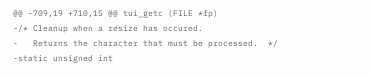@@ -709,19 +710,15 @@ tui_getc (FILE *fp)
-/* Cleanup when a resize has occured.
-   Returns the character that must be processed.  */
-static unsigned int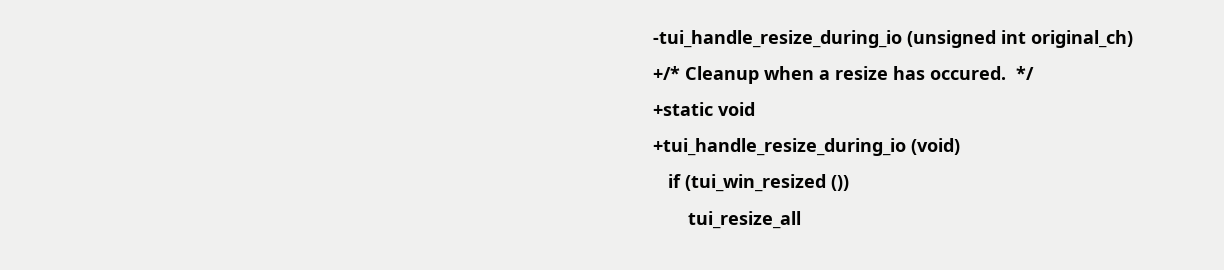-tui_handle_resize_during_io (unsigned int original_ch)
+/* Cleanup when a resize has occured.  */
+static void
+tui_handle_resize_during_io (void)
   if (tui_win_resized ())
       tui_resize_all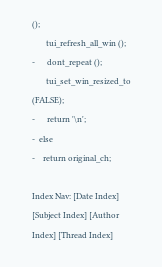();
       tui_refresh_all_win ();
-      dont_repeat ();
       tui_set_win_resized_to (FALSE);
-      return '\n';
-  else
-    return original_ch;

Index Nav: [Date Index] [Subject Index] [Author Index] [Thread Index]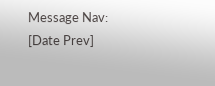Message Nav: [Date Prev]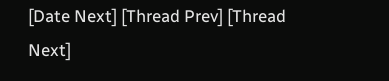[Date Next] [Thread Prev] [Thread Next]